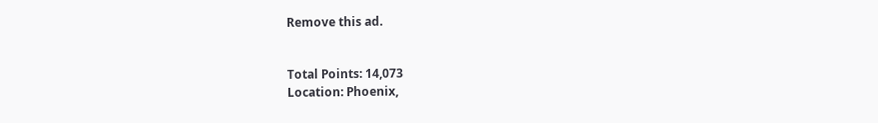Remove this ad.


Total Points: 14,073
Location: Phoenix,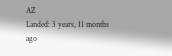AZ
Landed: 3 years, 11 months ago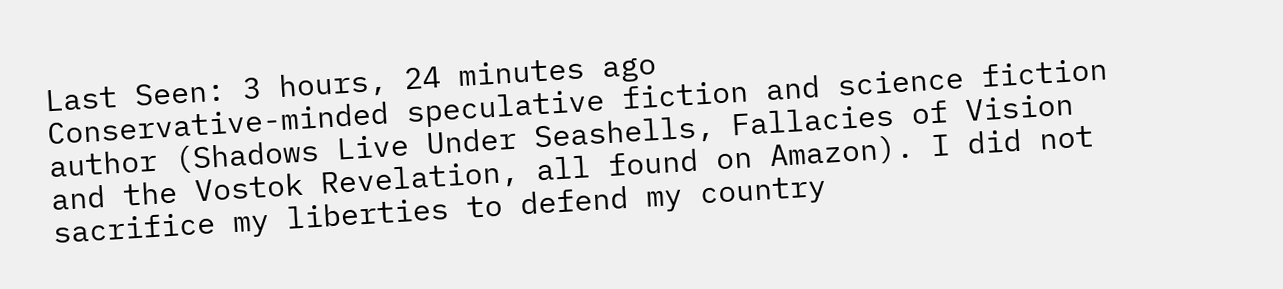Last Seen: 3 hours, 24 minutes ago
Conservative-minded speculative fiction and science fiction author (Shadows Live Under Seashells, Fallacies of Vision and the Vostok Revelation, all found on Amazon). I did not sacrifice my liberties to defend my country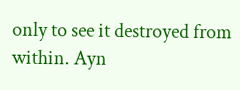only to see it destroyed from within. Ayn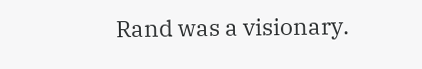Rand was a visionary.